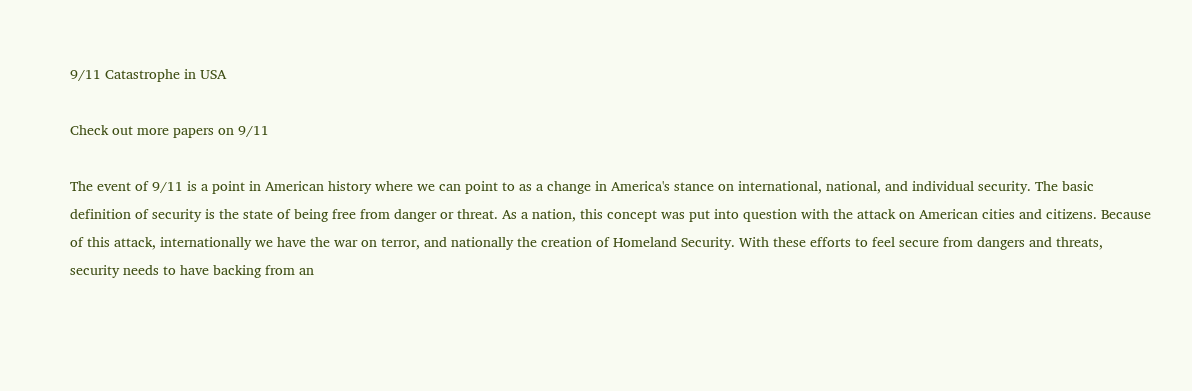9/11 Catastrophe in USA

Check out more papers on 9/11

The event of 9/11 is a point in American history where we can point to as a change in America's stance on international, national, and individual security. The basic definition of security is the state of being free from danger or threat. As a nation, this concept was put into question with the attack on American cities and citizens. Because of this attack, internationally we have the war on terror, and nationally the creation of Homeland Security. With these efforts to feel secure from dangers and threats, security needs to have backing from an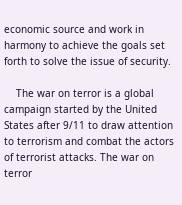economic source and work in harmony to achieve the goals set forth to solve the issue of security.

    The war on terror is a global campaign started by the United States after 9/11 to draw attention to terrorism and combat the actors of terrorist attacks. The war on terror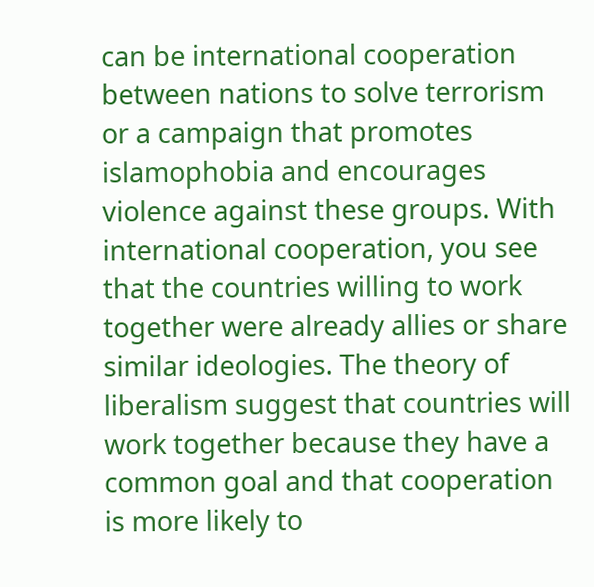can be international cooperation between nations to solve terrorism or a campaign that promotes islamophobia and encourages violence against these groups. With international cooperation, you see that the countries willing to work together were already allies or share similar ideologies. The theory of liberalism suggest that countries will work together because they have a common goal and that cooperation is more likely to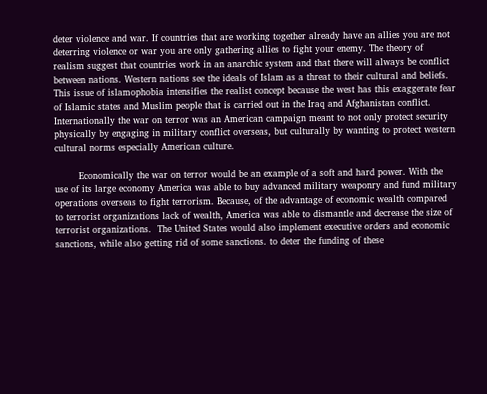deter violence and war. If countries that are working together already have an allies you are not deterring violence or war you are only gathering allies to fight your enemy. The theory of realism suggest that countries work in an anarchic system and that there will always be conflict between nations. Western nations see the ideals of Islam as a threat to their cultural and beliefs. This issue of islamophobia intensifies the realist concept because the west has this exaggerate fear of Islamic states and Muslim people that is carried out in the Iraq and Afghanistan conflict. Internationally the war on terror was an American campaign meant to not only protect security physically by engaging in military conflict overseas, but culturally by wanting to protect western cultural norms especially American culture.

        Economically the war on terror would be an example of a soft and hard power. With the use of its large economy America was able to buy advanced military weaponry and fund military operations overseas to fight terrorism. Because, of the advantage of economic wealth compared to terrorist organizations lack of wealth, America was able to dismantle and decrease the size of terrorist organizations.  The United States would also implement executive orders and economic sanctions, while also getting rid of some sanctions. to deter the funding of these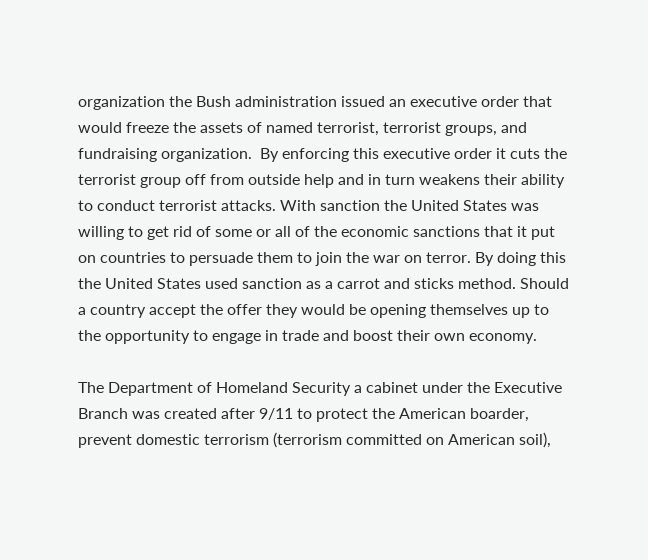organization the Bush administration issued an executive order that would freeze the assets of named terrorist, terrorist groups, and fundraising organization.  By enforcing this executive order it cuts the terrorist group off from outside help and in turn weakens their ability to conduct terrorist attacks. With sanction the United States was willing to get rid of some or all of the economic sanctions that it put on countries to persuade them to join the war on terror. By doing this the United States used sanction as a carrot and sticks method. Should a country accept the offer they would be opening themselves up to the opportunity to engage in trade and boost their own economy.

The Department of Homeland Security a cabinet under the Executive Branch was created after 9/11 to protect the American boarder, prevent domestic terrorism (terrorism committed on American soil),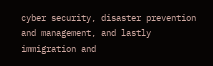cyber security, disaster prevention and management, and lastly immigration and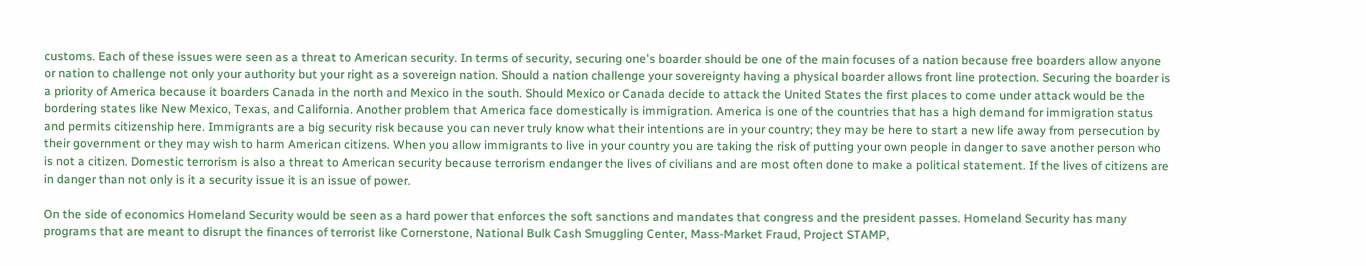customs. Each of these issues were seen as a threat to American security. In terms of security, securing one's boarder should be one of the main focuses of a nation because free boarders allow anyone or nation to challenge not only your authority but your right as a sovereign nation. Should a nation challenge your sovereignty having a physical boarder allows front line protection. Securing the boarder is a priority of America because it boarders Canada in the north and Mexico in the south. Should Mexico or Canada decide to attack the United States the first places to come under attack would be the bordering states like New Mexico, Texas, and California. Another problem that America face domestically is immigration. America is one of the countries that has a high demand for immigration status and permits citizenship here. Immigrants are a big security risk because you can never truly know what their intentions are in your country; they may be here to start a new life away from persecution by their government or they may wish to harm American citizens. When you allow immigrants to live in your country you are taking the risk of putting your own people in danger to save another person who is not a citizen. Domestic terrorism is also a threat to American security because terrorism endanger the lives of civilians and are most often done to make a political statement. If the lives of citizens are in danger than not only is it a security issue it is an issue of power.

On the side of economics Homeland Security would be seen as a hard power that enforces the soft sanctions and mandates that congress and the president passes. Homeland Security has many programs that are meant to disrupt the finances of terrorist like Cornerstone, National Bulk Cash Smuggling Center, Mass-Market Fraud, Project STAMP,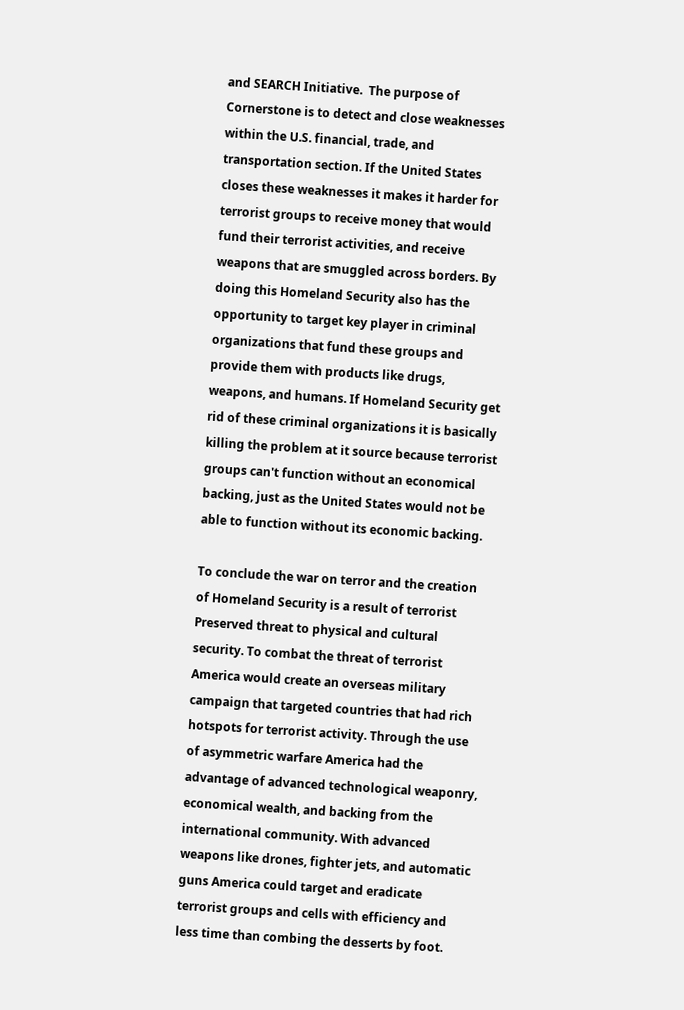and SEARCH Initiative.  The purpose of Cornerstone is to detect and close weaknesses within the U.S. financial, trade, and transportation section. If the United States closes these weaknesses it makes it harder for terrorist groups to receive money that would fund their terrorist activities, and receive weapons that are smuggled across borders. By doing this Homeland Security also has the opportunity to target key player in criminal organizations that fund these groups and provide them with products like drugs, weapons, and humans. If Homeland Security get rid of these criminal organizations it is basically killing the problem at it source because terrorist groups can't function without an economical backing, just as the United States would not be able to function without its economic backing.

To conclude the war on terror and the creation of Homeland Security is a result of terrorist Preserved threat to physical and cultural security. To combat the threat of terrorist America would create an overseas military campaign that targeted countries that had rich hotspots for terrorist activity. Through the use of asymmetric warfare America had the advantage of advanced technological weaponry, economical wealth, and backing from the international community. With advanced weapons like drones, fighter jets, and automatic guns America could target and eradicate terrorist groups and cells with efficiency and less time than combing the desserts by foot.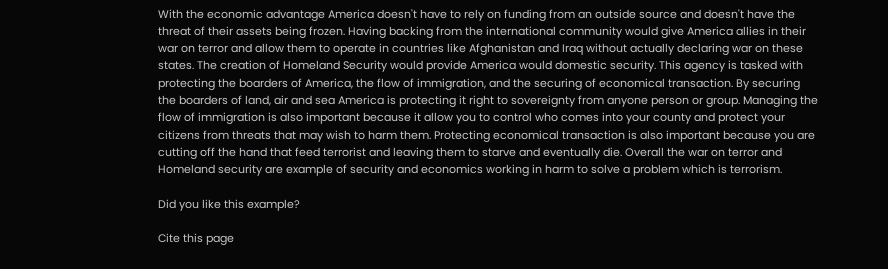With the economic advantage America doesn't have to rely on funding from an outside source and doesn't have the threat of their assets being frozen. Having backing from the international community would give America allies in their war on terror and allow them to operate in countries like Afghanistan and Iraq without actually declaring war on these states. The creation of Homeland Security would provide America would domestic security. This agency is tasked with protecting the boarders of America, the flow of immigration, and the securing of economical transaction. By securing the boarders of land, air and sea America is protecting it right to sovereignty from anyone person or group. Managing the flow of immigration is also important because it allow you to control who comes into your county and protect your citizens from threats that may wish to harm them. Protecting economical transaction is also important because you are cutting off the hand that feed terrorist and leaving them to starve and eventually die. Overall the war on terror and Homeland security are example of security and economics working in harm to solve a problem which is terrorism.

Did you like this example?

Cite this page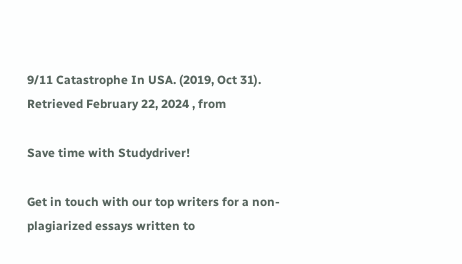9/11 Catastrophe In USA. (2019, Oct 31). Retrieved February 22, 2024 , from

Save time with Studydriver!

Get in touch with our top writers for a non-plagiarized essays written to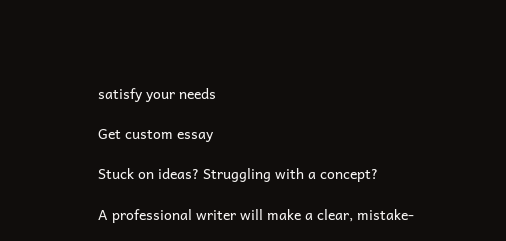satisfy your needs

Get custom essay

Stuck on ideas? Struggling with a concept?

A professional writer will make a clear, mistake-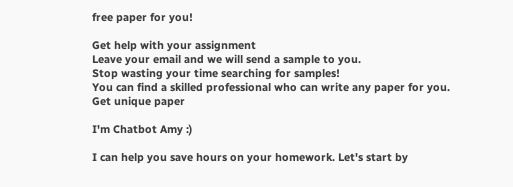free paper for you!

Get help with your assignment
Leave your email and we will send a sample to you.
Stop wasting your time searching for samples!
You can find a skilled professional who can write any paper for you.
Get unique paper

I'm Chatbot Amy :)

I can help you save hours on your homework. Let's start by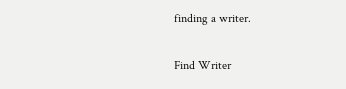finding a writer.

Find Writer